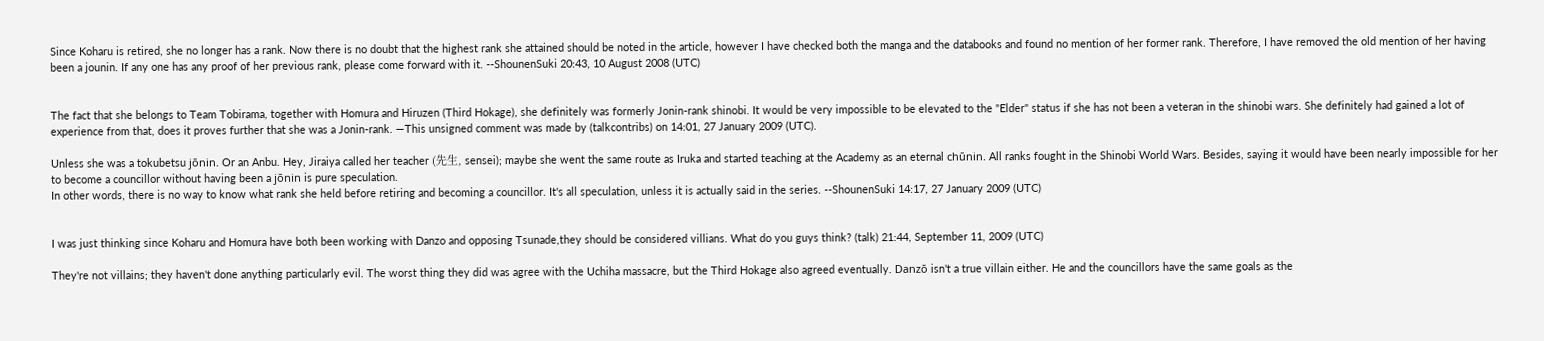Since Koharu is retired, she no longer has a rank. Now there is no doubt that the highest rank she attained should be noted in the article, however I have checked both the manga and the databooks and found no mention of her former rank. Therefore, I have removed the old mention of her having been a jounin. If any one has any proof of her previous rank, please come forward with it. --ShounenSuki 20:43, 10 August 2008 (UTC)


The fact that she belongs to Team Tobirama, together with Homura and Hiruzen (Third Hokage), she definitely was formerly Jonin-rank shinobi. It would be very impossible to be elevated to the "Elder" status if she has not been a veteran in the shinobi wars. She definitely had gained a lot of experience from that, does it proves further that she was a Jonin-rank. —This unsigned comment was made by (talkcontribs) on 14:01, 27 January 2009 (UTC).

Unless she was a tokubetsu jōnin. Or an Anbu. Hey, Jiraiya called her teacher (先生, sensei); maybe she went the same route as Iruka and started teaching at the Academy as an eternal chūnin. All ranks fought in the Shinobi World Wars. Besides, saying it would have been nearly impossible for her to become a councillor without having been a jōnin is pure speculation.
In other words, there is no way to know what rank she held before retiring and becoming a councillor. It's all speculation, unless it is actually said in the series. --ShounenSuki 14:17, 27 January 2009 (UTC)


I was just thinking since Koharu and Homura have both been working with Danzo and opposing Tsunade,they should be considered villians. What do you guys think? (talk) 21:44, September 11, 2009 (UTC)

They're not villains; they haven't done anything particularly evil. The worst thing they did was agree with the Uchiha massacre, but the Third Hokage also agreed eventually. Danzō isn't a true villain either. He and the councillors have the same goals as the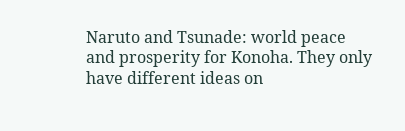Naruto and Tsunade: world peace and prosperity for Konoha. They only have different ideas on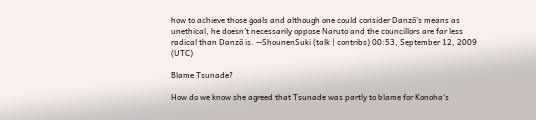how to achieve those goals and although one could consider Danzō's means as unethical, he doesn't necessarily oppose Naruto and the councillors are far less radical than Danzō is. --ShounenSuki (talk | contribs) 00:53, September 12, 2009 (UTC)

Blame Tsunade?

How do we know she agreed that Tsunade was partly to blame for Konoha's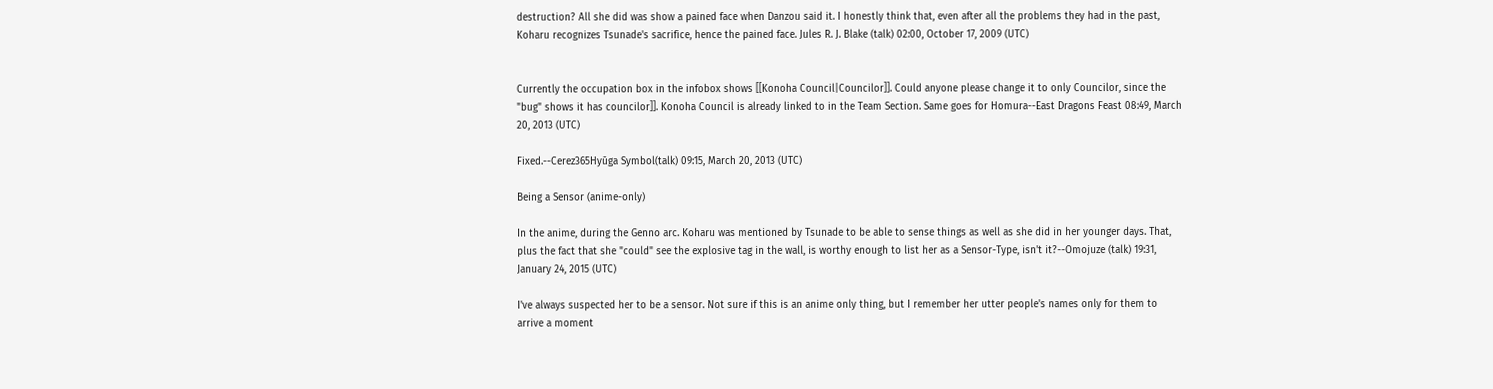destruction? All she did was show a pained face when Danzou said it. I honestly think that, even after all the problems they had in the past, Koharu recognizes Tsunade's sacrifice, hence the pained face. Jules R. J. Blake (talk) 02:00, October 17, 2009 (UTC)


Currently the occupation box in the infobox shows [[Konoha Council|Councilor]]. Could anyone please change it to only Councilor, since the "bug" shows it has councilor]]. Konoha Council is already linked to in the Team Section. Same goes for Homura--East Dragons Feast 08:49, March 20, 2013 (UTC)

Fixed.--Cerez365Hyūga Symbol(talk) 09:15, March 20, 2013 (UTC)

Being a Sensor (anime-only)

In the anime, during the Genno arc. Koharu was mentioned by Tsunade to be able to sense things as well as she did in her younger days. That, plus the fact that she "could" see the explosive tag in the wall, is worthy enough to list her as a Sensor-Type, isn't it?--Omojuze (talk) 19:31, January 24, 2015 (UTC)

I've always suspected her to be a sensor. Not sure if this is an anime only thing, but I remember her utter people's names only for them to arrive a moment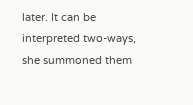later. It can be interpreted two-ways, she summoned them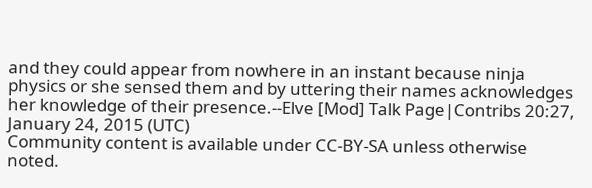and they could appear from nowhere in an instant because ninja physics or she sensed them and by uttering their names acknowledges her knowledge of their presence.--Elve [Mod] Talk Page|Contribs 20:27, January 24, 2015 (UTC)
Community content is available under CC-BY-SA unless otherwise noted.